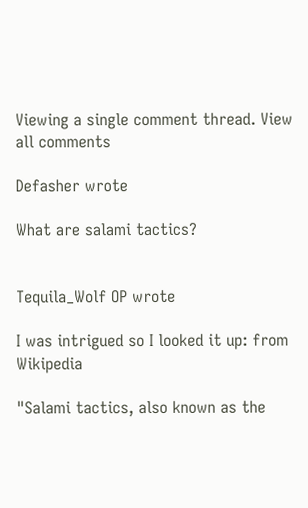Viewing a single comment thread. View all comments

Defasher wrote

What are salami tactics?


Tequila_Wolf OP wrote

I was intrigued so I looked it up: from Wikipedia

"Salami tactics, also known as the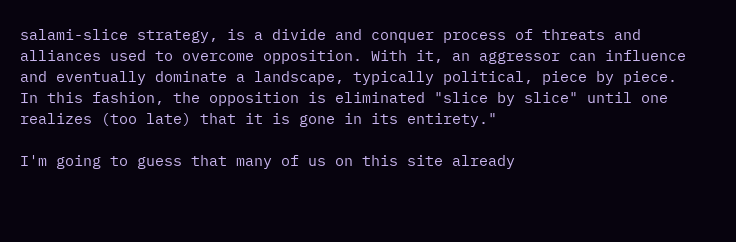salami-slice strategy, is a divide and conquer process of threats and alliances used to overcome opposition. With it, an aggressor can influence and eventually dominate a landscape, typically political, piece by piece. In this fashion, the opposition is eliminated "slice by slice" until one realizes (too late) that it is gone in its entirety."

I'm going to guess that many of us on this site already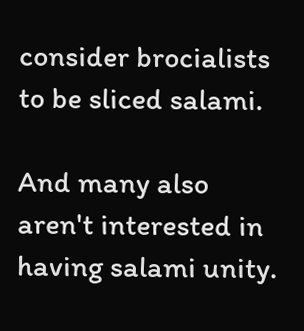consider brocialists to be sliced salami.

And many also aren't interested in having salami unity.